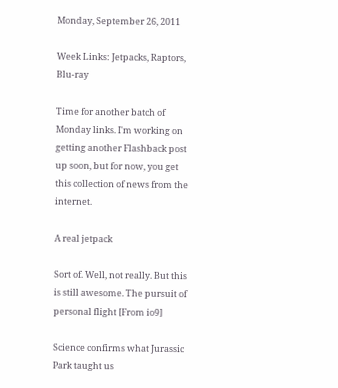Monday, September 26, 2011

Week Links: Jetpacks, Raptors, Blu-ray

Time for another batch of Monday links. I'm working on getting another Flashback post up soon, but for now, you get this collection of news from the internet.

A real jetpack

Sort of. Well, not really. But this is still awesome. The pursuit of personal flight [From io9]

Science confirms what Jurassic Park taught us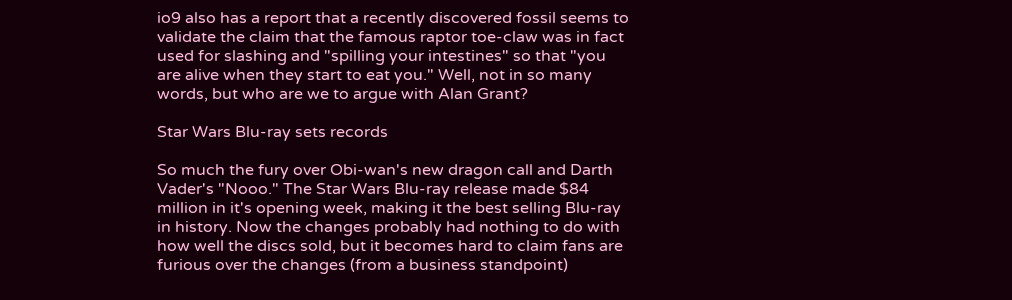io9 also has a report that a recently discovered fossil seems to validate the claim that the famous raptor toe-claw was in fact used for slashing and "spilling your intestines" so that "you are alive when they start to eat you." Well, not in so many words, but who are we to argue with Alan Grant?

Star Wars Blu-ray sets records

So much the fury over Obi-wan's new dragon call and Darth Vader's "Nooo." The Star Wars Blu-ray release made $84 million in it's opening week, making it the best selling Blu-ray in history. Now the changes probably had nothing to do with how well the discs sold, but it becomes hard to claim fans are furious over the changes (from a business standpoint)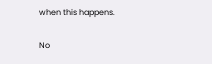when this happens.

No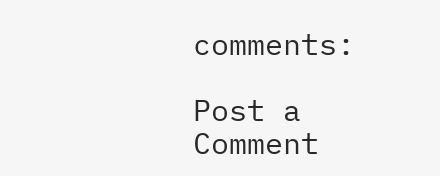comments:

Post a Comment